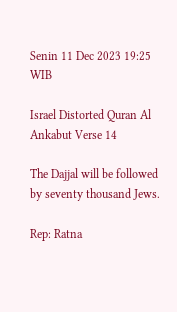Senin 11 Dec 2023 19:25 WIB

Israel Distorted Quran Al Ankabut Verse 14

The Dajjal will be followed by seventy thousand Jews.

Rep: Ratna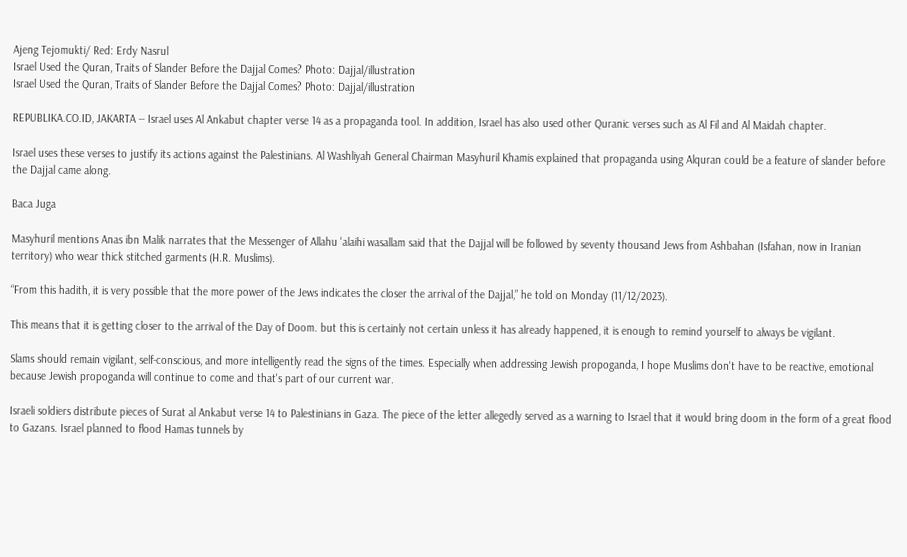Ajeng Tejomukti/ Red: Erdy Nasrul
Israel Used the Quran, Traits of Slander Before the Dajjal Comes? Photo: Dajjal/illustration
Israel Used the Quran, Traits of Slander Before the Dajjal Comes? Photo: Dajjal/illustration

REPUBLIKA.CO.ID, JAKARTA -- Israel uses Al Ankabut chapter verse 14 as a propaganda tool. In addition, Israel has also used other Quranic verses such as Al Fil and Al Maidah chapter.

Israel uses these verses to justify its actions against the Palestinians. Al Washliyah General Chairman Masyhuril Khamis explained that propaganda using Alquran could be a feature of slander before the Dajjal came along.

Baca Juga

Masyhuril mentions Anas ibn Malik narrates that the Messenger of Allahu 'alaihi wasallam said that the Dajjal will be followed by seventy thousand Jews from Ashbahan (Isfahan, now in Iranian territory) who wear thick stitched garments (H.R. Muslims).

“From this hadith, it is very possible that the more power of the Jews indicates the closer the arrival of the Dajjal,” he told on Monday (11/12/2023).

This means that it is getting closer to the arrival of the Day of Doom. but this is certainly not certain unless it has already happened, it is enough to remind yourself to always be vigilant.

Slams should remain vigilant, self-conscious, and more intelligently read the signs of the times. Especially when addressing Jewish propoganda, I hope Muslims don't have to be reactive, emotional because Jewish propoganda will continue to come and that's part of our current war.

Israeli soldiers distribute pieces of Surat al Ankabut verse 14 to Palestinians in Gaza. The piece of the letter allegedly served as a warning to Israel that it would bring doom in the form of a great flood to Gazans. Israel planned to flood Hamas tunnels by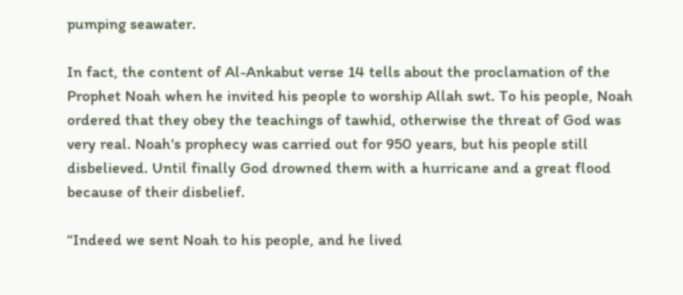pumping seawater.

In fact, the content of Al-Ankabut verse 14 tells about the proclamation of the Prophet Noah when he invited his people to worship Allah swt. To his people, Noah ordered that they obey the teachings of tawhid, otherwise the threat of God was very real. Noah's prophecy was carried out for 950 years, but his people still disbelieved. Until finally God drowned them with a hurricane and a great flood because of their disbelief.

“Indeed we sent Noah to his people, and he lived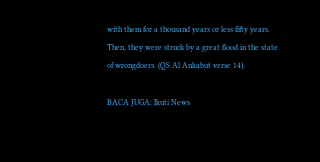with them for a thousand years or less fifty years. Then, they were struck by a great flood in the state of wrongdoers. (QS Al Ankabut verse 14).

BACA JUGA: Ikuti News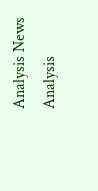Analysis News Analysis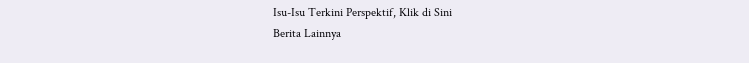Isu-Isu Terkini Perspektif, Klik di Sini
Berita Lainnya